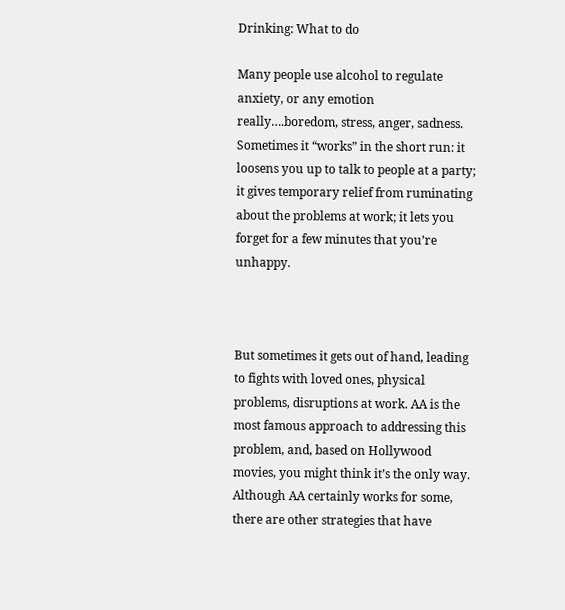Drinking: What to do

Many people use alcohol to regulate anxiety, or any emotion really….boredom, stress, anger, sadness. Sometimes it “works” in the short run: it loosens you up to talk to people at a party; it gives temporary relief from ruminating about the problems at work; it lets you forget for a few minutes that you’re unhappy.



But sometimes it gets out of hand, leading to fights with loved ones, physical problems, disruptions at work. AA is the most famous approach to addressing this problem, and, based on Hollywood movies, you might think it’s the only way. Although AA certainly works for some, there are other strategies that have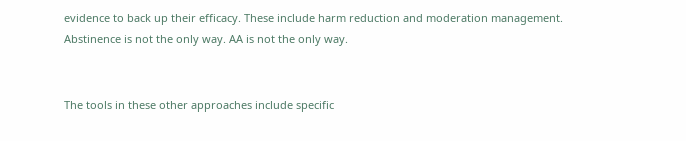evidence to back up their efficacy. These include harm reduction and moderation management. Abstinence is not the only way. AA is not the only way.


The tools in these other approaches include specific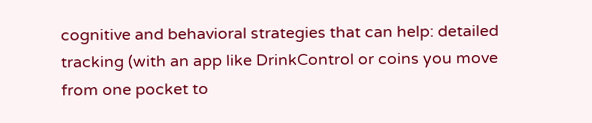cognitive and behavioral strategies that can help: detailed tracking (with an app like DrinkControl or coins you move from one pocket to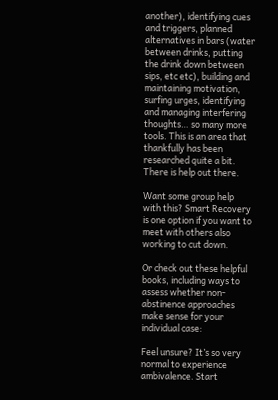another), identifying cues and triggers, planned alternatives in bars (water between drinks, putting the drink down between sips, etc etc), building and maintaining motivation, surfing urges, identifying and managing interfering thoughts… so many more tools. This is an area that thankfully has been researched quite a bit. There is help out there.

Want some group help with this? Smart Recovery is one option if you want to meet with others also working to cut down.

Or check out these helpful books, including ways to assess whether non-abstinence approaches make sense for your individual case:

Feel unsure? It’s so very normal to experience ambivalence. Start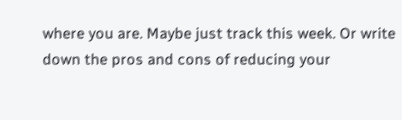where you are. Maybe just track this week. Or write down the pros and cons of reducing your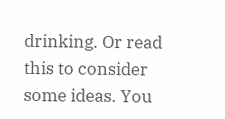drinking. Or read this to consider some ideas. You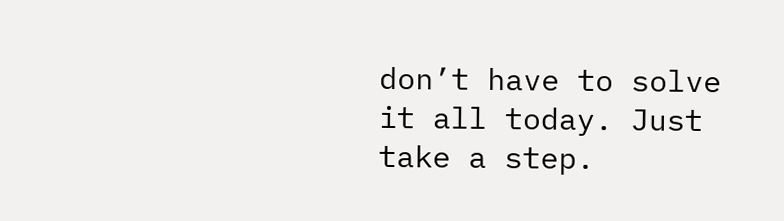don’t have to solve it all today. Just take a step.